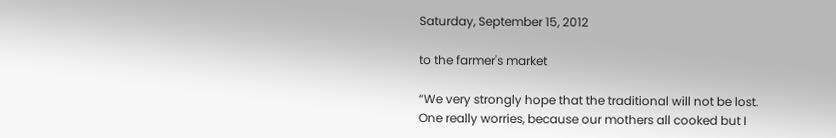Saturday, September 15, 2012

to the farmer's market

“We very strongly hope that the traditional will not be lost. One really worries, because our mothers all cooked but I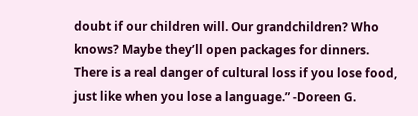doubt if our children will. Our grandchildren? Who knows? Maybe they’ll open packages for dinners. There is a real danger of cultural loss if you lose food, just like when you lose a language.” -Doreen G.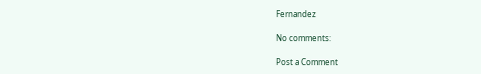Fernandez

No comments:

Post a Comment